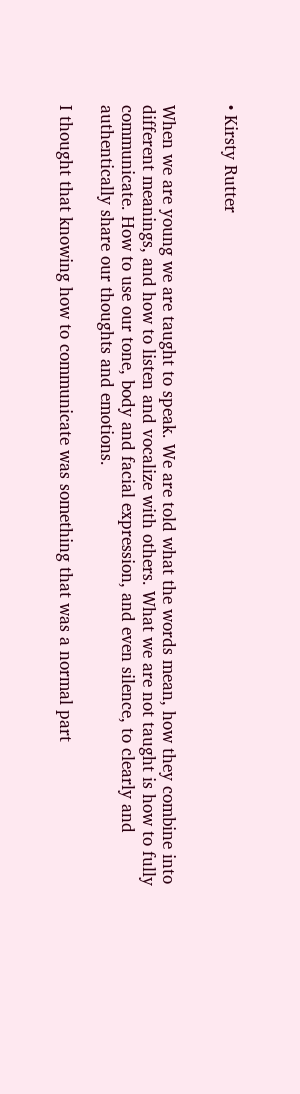• Kirsty Rutter


When we are young we are taught to speak. We are told what the words mean, how they combine into different meanings, and how to listen and vocalize with others. What we are not taught is how to fully communicate. How to use our tone, body and facial expression, and even silence, to clearly and authentically share our thoughts and emotions.

I thought that knowing how to communicate was something that was a normal part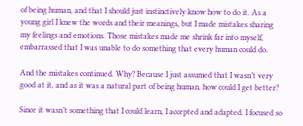of being human, and that I should just instinctively know how to do it. As a young girl I knew the words and their meanings, but I made mistakes sharing my feelings and emotions. Those mistakes made me shrink far into myself, embarrassed that I was unable to do something that every human could do.

And the mistakes continued. Why? Because I just assumed that I wasn’t very good at it, and as it was a natural part of being human, how could I get better?

Since it wasn’t something that I could learn, I accepted and adapted. I focused so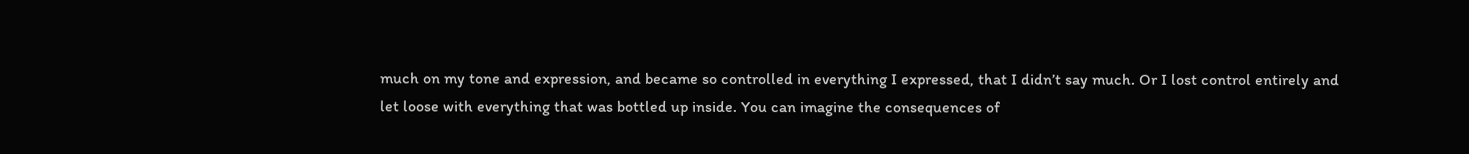much on my tone and expression, and became so controlled in everything I expressed, that I didn’t say much. Or I lost control entirely and let loose with everything that was bottled up inside. You can imagine the consequences of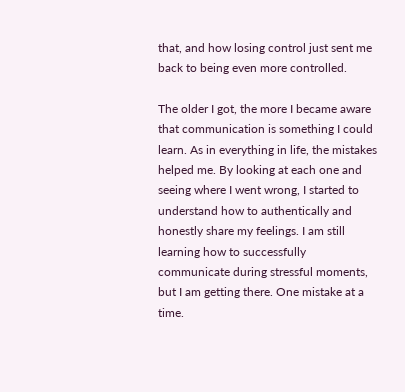that, and how losing control just sent me back to being even more controlled.

The older I got, the more I became aware that communication is something I could learn. As in everything in life, the mistakes helped me. By looking at each one and seeing where I went wrong, I started to understand how to authentically and honestly share my feelings. I am still learning how to successfully communicate during stressful moments, but I am getting there. One mistake at a time.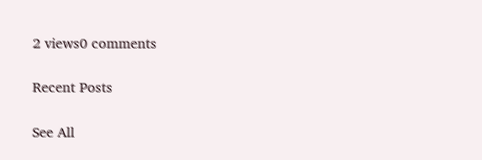2 views0 comments

Recent Posts

See All